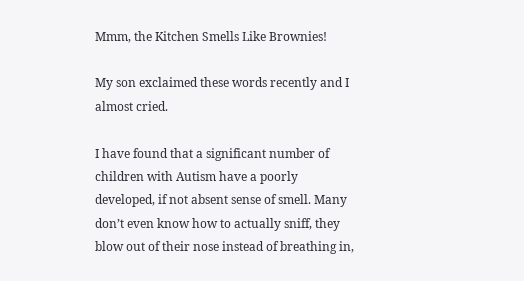Mmm, the Kitchen Smells Like Brownies!

My son exclaimed these words recently and I almost cried.

I have found that a significant number of children with Autism have a poorly developed, if not absent sense of smell. Many don’t even know how to actually sniff, they blow out of their nose instead of breathing in,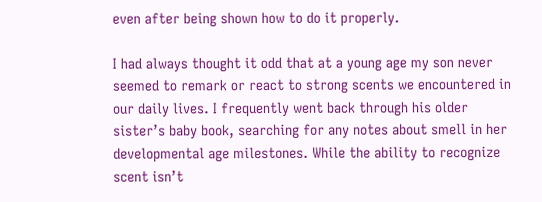even after being shown how to do it properly.

I had always thought it odd that at a young age my son never seemed to remark or react to strong scents we encountered in our daily lives. I frequently went back through his older sister’s baby book, searching for any notes about smell in her developmental age milestones. While the ability to recognize scent isn’t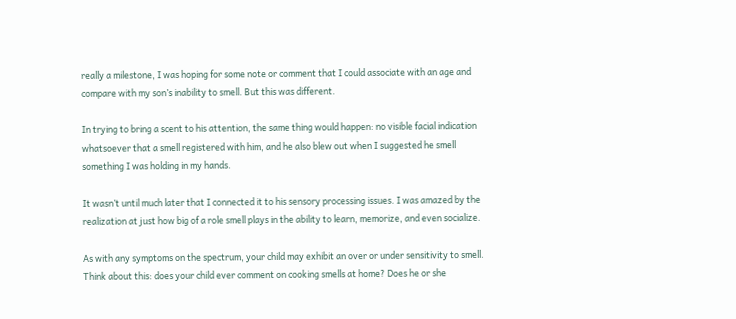really a milestone, I was hoping for some note or comment that I could associate with an age and compare with my son’s inability to smell. But this was different.

In trying to bring a scent to his attention, the same thing would happen: no visible facial indication whatsoever that a smell registered with him, and he also blew out when I suggested he smell something I was holding in my hands.

It wasn’t until much later that I connected it to his sensory processing issues. I was amazed by the realization at just how big of a role smell plays in the ability to learn, memorize, and even socialize.

As with any symptoms on the spectrum, your child may exhibit an over or under sensitivity to smell. Think about this: does your child ever comment on cooking smells at home? Does he or she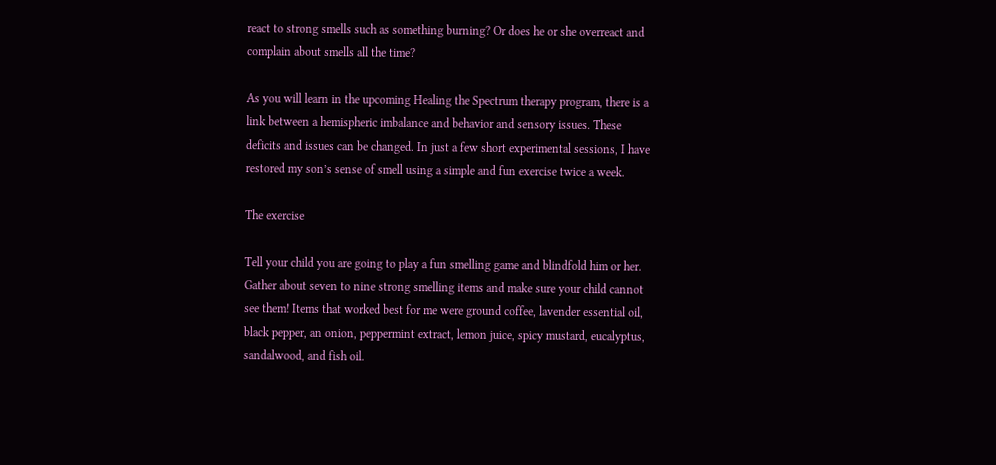react to strong smells such as something burning? Or does he or she overreact and complain about smells all the time?

As you will learn in the upcoming Healing the Spectrum therapy program, there is a link between a hemispheric imbalance and behavior and sensory issues. These deficits and issues can be changed. In just a few short experimental sessions, I have restored my son’s sense of smell using a simple and fun exercise twice a week.

The exercise

Tell your child you are going to play a fun smelling game and blindfold him or her. Gather about seven to nine strong smelling items and make sure your child cannot see them! Items that worked best for me were ground coffee, lavender essential oil, black pepper, an onion, peppermint extract, lemon juice, spicy mustard, eucalyptus, sandalwood, and fish oil.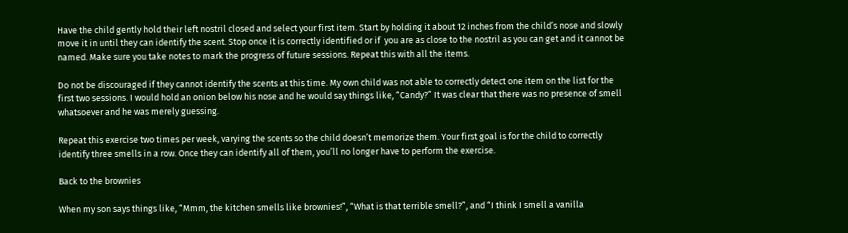Have the child gently hold their left nostril closed and select your first item. Start by holding it about 12 inches from the child’s nose and slowly move it in until they can identify the scent. Stop once it is correctly identified or if  you are as close to the nostril as you can get and it cannot be named. Make sure you take notes to mark the progress of future sessions. Repeat this with all the items.

Do not be discouraged if they cannot identify the scents at this time. My own child was not able to correctly detect one item on the list for the first two sessions. I would hold an onion below his nose and he would say things like, “Candy?” It was clear that there was no presence of smell whatsoever and he was merely guessing.

Repeat this exercise two times per week, varying the scents so the child doesn’t memorize them. Your first goal is for the child to correctly identify three smells in a row. Once they can identify all of them, you’ll no longer have to perform the exercise.

Back to the brownies

When my son says things like, “Mmm, the kitchen smells like brownies!”, “What is that terrible smell?”, and “I think I smell a vanilla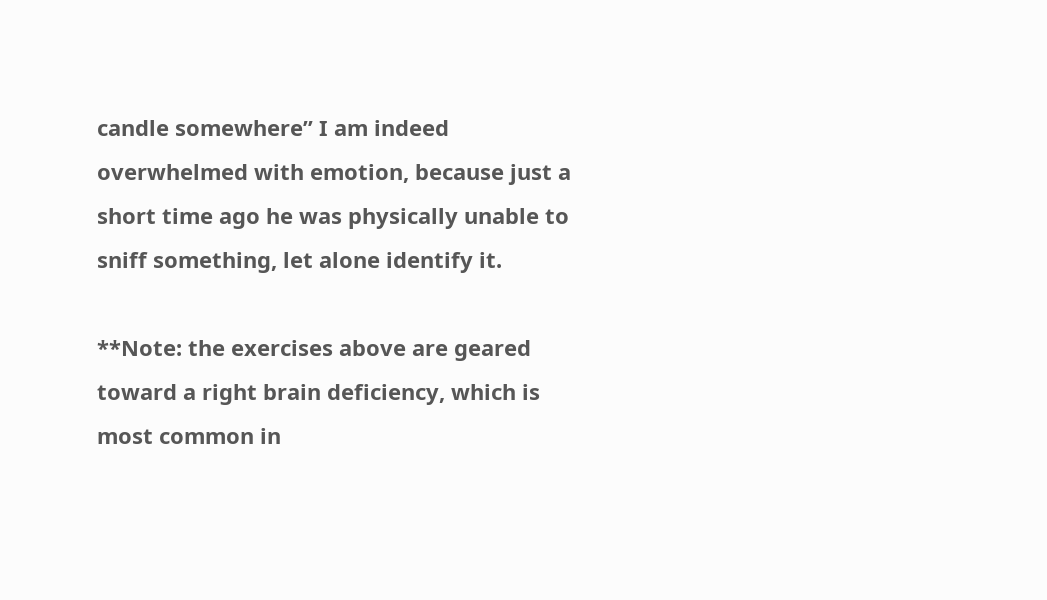candle somewhere” I am indeed overwhelmed with emotion, because just a short time ago he was physically unable to sniff something, let alone identify it.

**Note: the exercises above are geared toward a right brain deficiency, which is most common in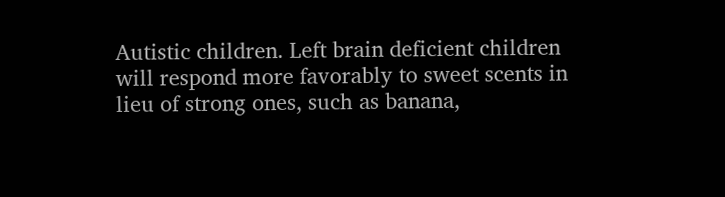Autistic children. Left brain deficient children will respond more favorably to sweet scents in lieu of strong ones, such as banana,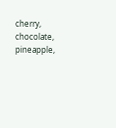cherry, chocolate, pineapple,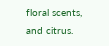floral scents, and citrus.